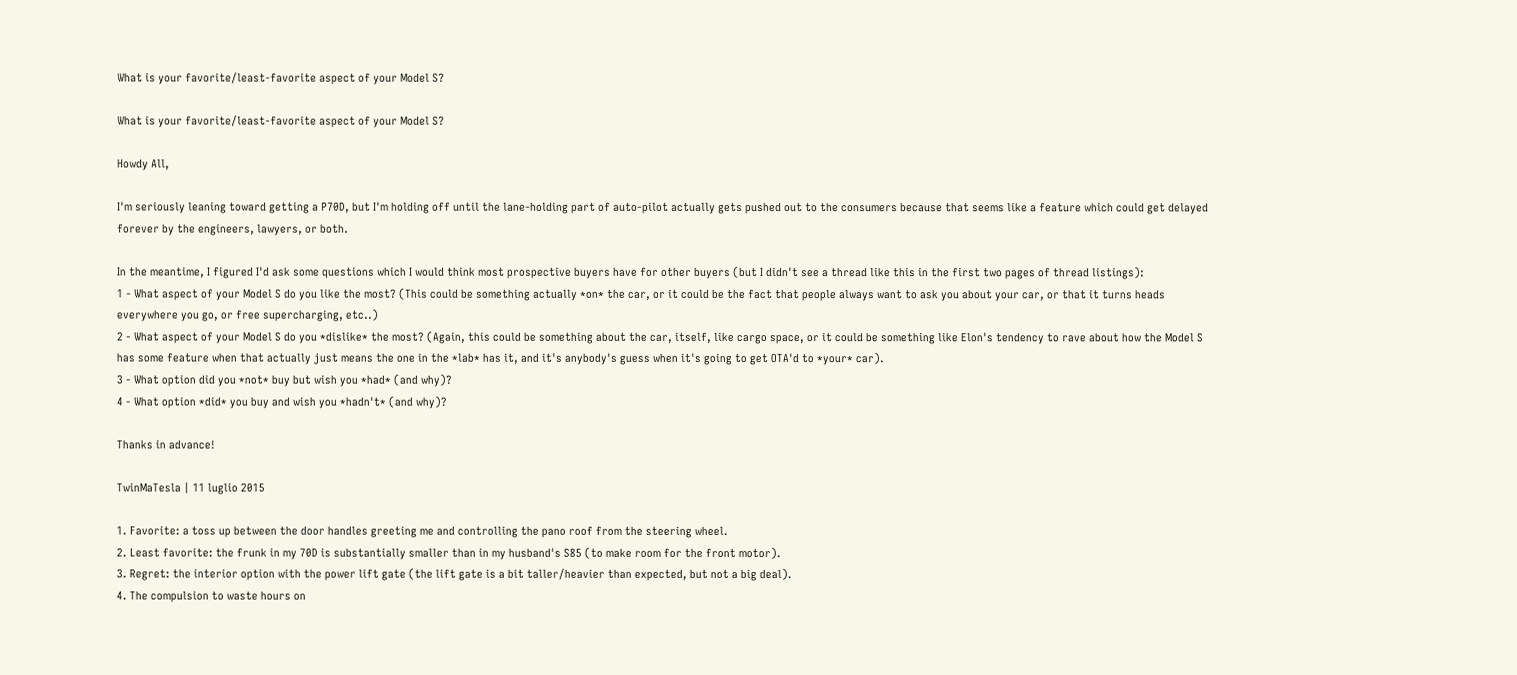What is your favorite/least-favorite aspect of your Model S?

What is your favorite/least-favorite aspect of your Model S?

Howdy All,

I'm seriously leaning toward getting a P70D, but I'm holding off until the lane-holding part of auto-pilot actually gets pushed out to the consumers because that seems like a feature which could get delayed forever by the engineers, lawyers, or both.

In the meantime, I figured I'd ask some questions which I would think most prospective buyers have for other buyers (but I didn't see a thread like this in the first two pages of thread listings):
1 - What aspect of your Model S do you like the most? (This could be something actually *on* the car, or it could be the fact that people always want to ask you about your car, or that it turns heads everywhere you go, or free supercharging, etc..)
2 - What aspect of your Model S do you *dislike* the most? (Again, this could be something about the car, itself, like cargo space, or it could be something like Elon's tendency to rave about how the Model S has some feature when that actually just means the one in the *lab* has it, and it's anybody's guess when it's going to get OTA'd to *your* car).
3 - What option did you *not* buy but wish you *had* (and why)?
4 - What option *did* you buy and wish you *hadn't* (and why)?

Thanks in advance!

TwinMaTesla | 11 luglio 2015

1. Favorite: a toss up between the door handles greeting me and controlling the pano roof from the steering wheel.
2. Least favorite: the frunk in my 70D is substantially smaller than in my husband's S85 (to make room for the front motor).
3. Regret: the interior option with the power lift gate (the lift gate is a bit taller/heavier than expected, but not a big deal).
4. The compulsion to waste hours on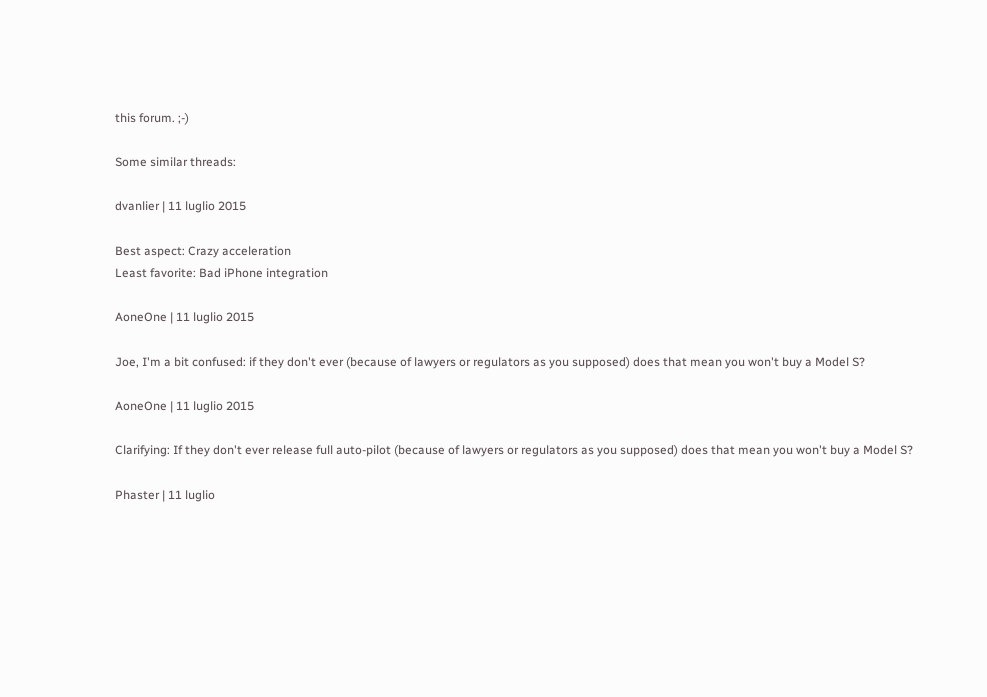this forum. ;-)

Some similar threads:

dvanlier | 11 luglio 2015

Best aspect: Crazy acceleration
Least favorite: Bad iPhone integration

AoneOne | 11 luglio 2015

Joe, I'm a bit confused: if they don't ever (because of lawyers or regulators as you supposed) does that mean you won't buy a Model S?

AoneOne | 11 luglio 2015

Clarifying: If they don't ever release full auto-pilot (because of lawyers or regulators as you supposed) does that mean you won't buy a Model S?

Phaster | 11 luglio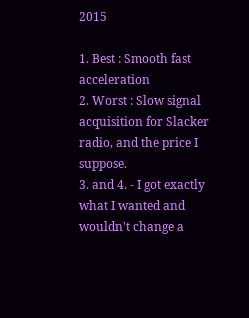2015

1. Best : Smooth fast acceleration
2. Worst : Slow signal acquisition for Slacker radio, and the price I suppose.
3. and 4. - I got exactly what I wanted and wouldn't change a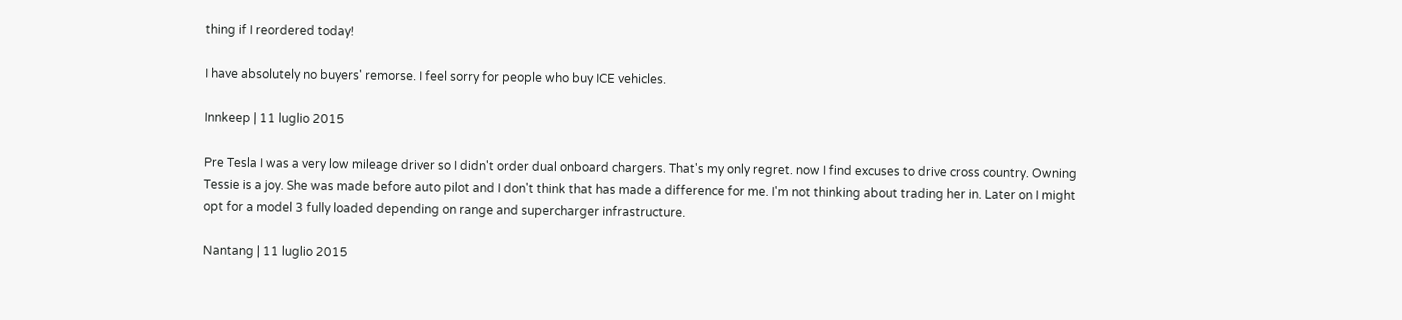thing if I reordered today!

I have absolutely no buyers' remorse. I feel sorry for people who buy ICE vehicles.

Innkeep | 11 luglio 2015

Pre Tesla I was a very low mileage driver so I didn't order dual onboard chargers. That's my only regret. now I find excuses to drive cross country. Owning Tessie is a joy. She was made before auto pilot and I don't think that has made a difference for me. I'm not thinking about trading her in. Later on I might opt for a model 3 fully loaded depending on range and supercharger infrastructure.

Nantang | 11 luglio 2015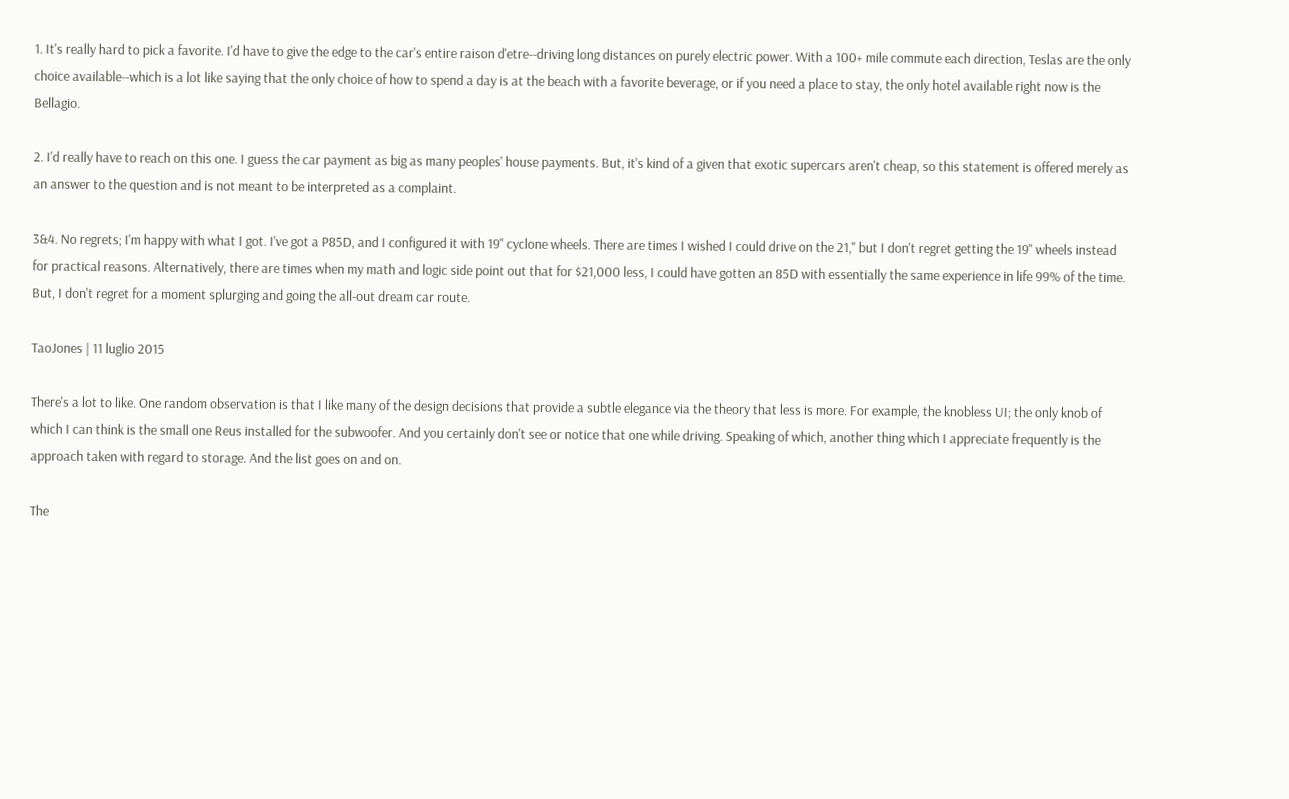1. It's really hard to pick a favorite. I'd have to give the edge to the car's entire raison d'etre--driving long distances on purely electric power. With a 100+ mile commute each direction, Teslas are the only choice available--which is a lot like saying that the only choice of how to spend a day is at the beach with a favorite beverage, or if you need a place to stay, the only hotel available right now is the Bellagio.

2. I'd really have to reach on this one. I guess the car payment as big as many peoples' house payments. But, it's kind of a given that exotic supercars aren't cheap, so this statement is offered merely as an answer to the question and is not meant to be interpreted as a complaint.

3&4. No regrets; I'm happy with what I got. I've got a P85D, and I configured it with 19" cyclone wheels. There are times I wished I could drive on the 21," but I don't regret getting the 19" wheels instead for practical reasons. Alternatively, there are times when my math and logic side point out that for $21,000 less, I could have gotten an 85D with essentially the same experience in life 99% of the time. But, I don't regret for a moment splurging and going the all-out dream car route.

TaoJones | 11 luglio 2015

There's a lot to like. One random observation is that I like many of the design decisions that provide a subtle elegance via the theory that less is more. For example, the knobless UI; the only knob of which I can think is the small one Reus installed for the subwoofer. And you certainly don't see or notice that one while driving. Speaking of which, another thing which I appreciate frequently is the approach taken with regard to storage. And the list goes on and on.

The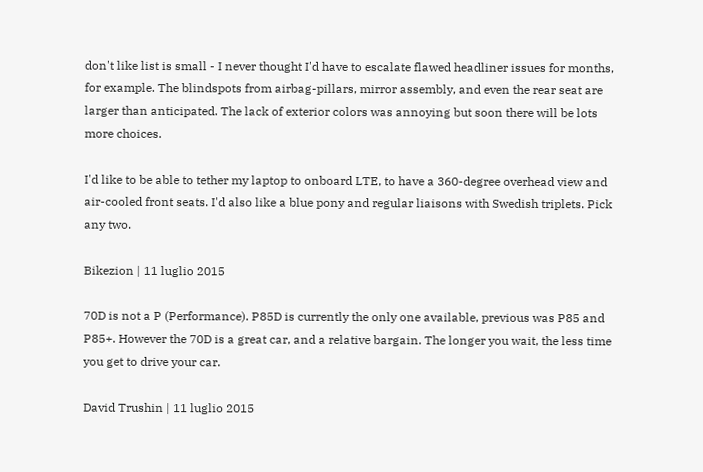don't like list is small - I never thought I'd have to escalate flawed headliner issues for months, for example. The blindspots from airbag-pillars, mirror assembly, and even the rear seat are larger than anticipated. The lack of exterior colors was annoying but soon there will be lots more choices.

I'd like to be able to tether my laptop to onboard LTE, to have a 360-degree overhead view and air-cooled front seats. I'd also like a blue pony and regular liaisons with Swedish triplets. Pick any two.

Bikezion | 11 luglio 2015

70D is not a P (Performance). P85D is currently the only one available, previous was P85 and P85+. However the 70D is a great car, and a relative bargain. The longer you wait, the less time you get to drive your car.

David Trushin | 11 luglio 2015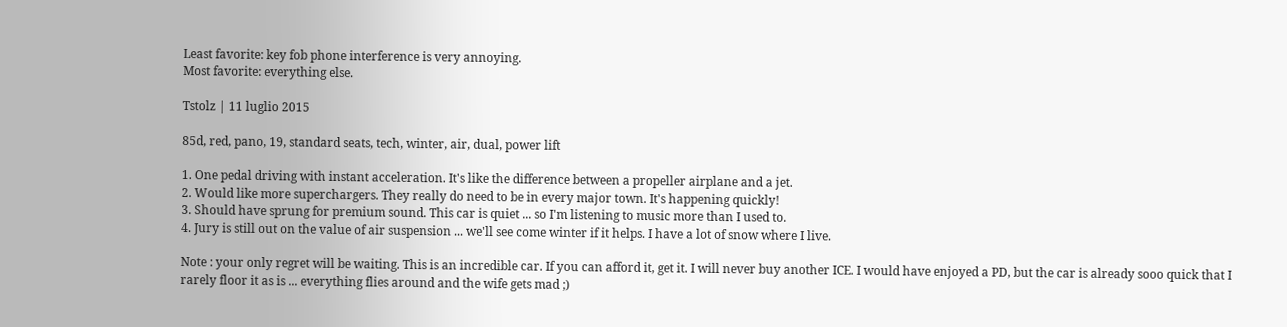Least favorite: key fob phone interference is very annoying.
Most favorite: everything else.

Tstolz | 11 luglio 2015

85d, red, pano, 19, standard seats, tech, winter, air, dual, power lift

1. One pedal driving with instant acceleration. It's like the difference between a propeller airplane and a jet.
2. Would like more superchargers. They really do need to be in every major town. It's happening quickly!
3. Should have sprung for premium sound. This car is quiet ... so I'm listening to music more than I used to.
4. Jury is still out on the value of air suspension ... we'll see come winter if it helps. I have a lot of snow where I live.

Note : your only regret will be waiting. This is an incredible car. If you can afford it, get it. I will never buy another ICE. I would have enjoyed a PD, but the car is already sooo quick that I rarely floor it as is ... everything flies around and the wife gets mad ;)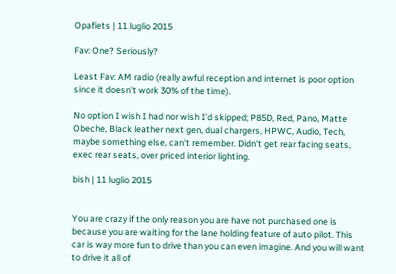Opafiets | 11 luglio 2015

Fav: One? Seriously?

Least Fav: AM radio (really awful reception and internet is poor option since it doesn't work 30% of the time).

No option I wish I had nor wish I'd skipped; P85D, Red, Pano, Matte Obeche, Black leather next gen, dual chargers, HPWC, Audio, Tech, maybe something else, can't remember. Didn't get rear facing seats, exec rear seats, over priced interior lighting.

bish | 11 luglio 2015


You are crazy if the only reason you are have not purchased one is because you are waiting for the lane holding feature of auto pilot. This car is way more fun to drive than you can even imagine. And you will want to drive it all of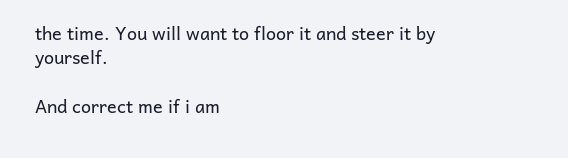the time. You will want to floor it and steer it by yourself.

And correct me if i am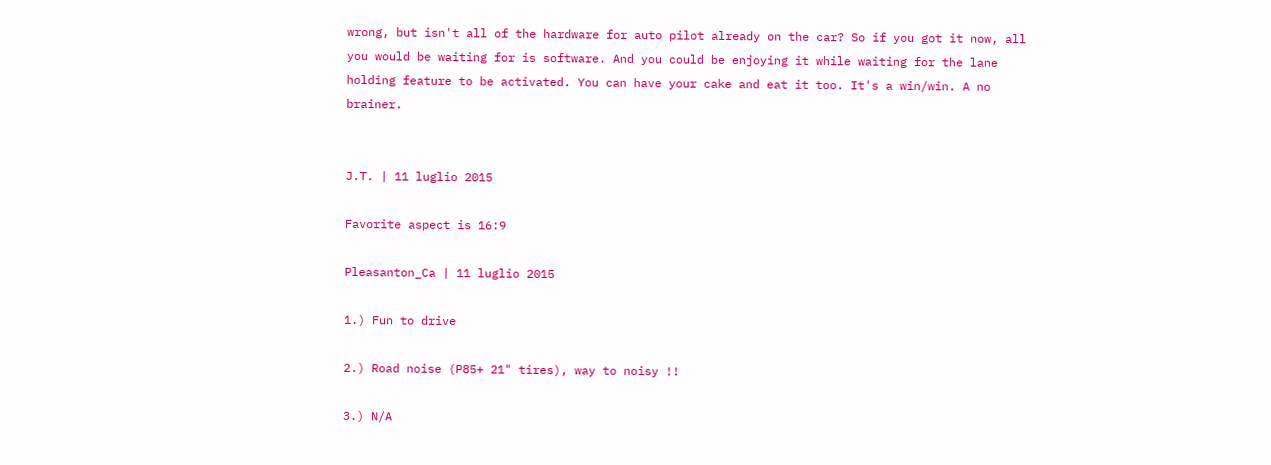wrong, but isn't all of the hardware for auto pilot already on the car? So if you got it now, all you would be waiting for is software. And you could be enjoying it while waiting for the lane holding feature to be activated. You can have your cake and eat it too. It's a win/win. A no brainer.


J.T. | 11 luglio 2015

Favorite aspect is 16:9

Pleasanton_Ca | 11 luglio 2015

1.) Fun to drive

2.) Road noise (P85+ 21" tires), way to noisy !!

3.) N/A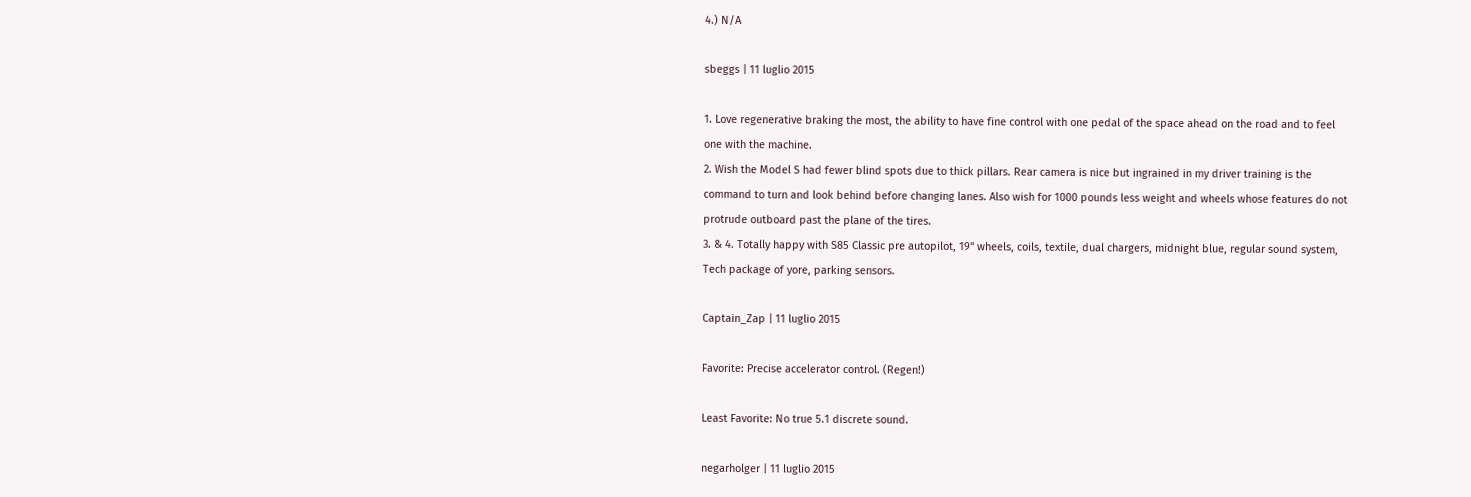4.) N/A

sbeggs | 11 luglio 2015

1. Love regenerative braking the most, the ability to have fine control with one pedal of the space ahead on the road and to feel one with the machine.
2. Wish the Model S had fewer blind spots due to thick pillars. Rear camera is nice but ingrained in my driver training is the command to turn and look behind before changing lanes. Also wish for 1000 pounds less weight and wheels whose features do not protrude outboard past the plane of the tires.
3. & 4. Totally happy with S85 Classic pre autopilot, 19" wheels, coils, textile, dual chargers, midnight blue, regular sound system, Tech package of yore, parking sensors.

Captain_Zap | 11 luglio 2015

Favorite: Precise accelerator control. (Regen!)

Least Favorite: No true 5.1 discrete sound.

negarholger | 11 luglio 2015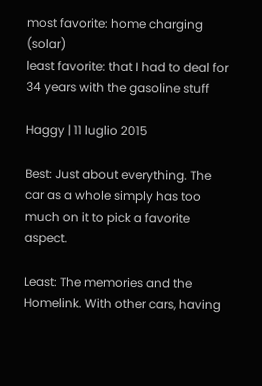most favorite: home charging (solar)
least favorite: that I had to deal for 34 years with the gasoline stuff

Haggy | 11 luglio 2015

Best: Just about everything. The car as a whole simply has too much on it to pick a favorite aspect.

Least: The memories and the Homelink. With other cars, having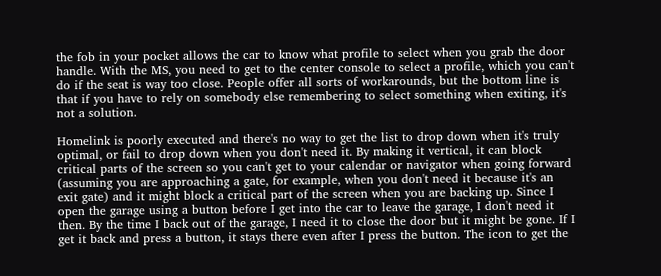the fob in your pocket allows the car to know what profile to select when you grab the door handle. With the MS, you need to get to the center console to select a profile, which you can't do if the seat is way too close. People offer all sorts of workarounds, but the bottom line is that if you have to rely on somebody else remembering to select something when exiting, it's not a solution.

Homelink is poorly executed and there's no way to get the list to drop down when it's truly optimal, or fail to drop down when you don't need it. By making it vertical, it can block critical parts of the screen so you can't get to your calendar or navigator when going forward (assuming you are approaching a gate, for example, when you don't need it because it's an exit gate) and it might block a critical part of the screen when you are backing up. Since I open the garage using a button before I get into the car to leave the garage, I don't need it then. By the time I back out of the garage, I need it to close the door but it might be gone. If I get it back and press a button, it stays there even after I press the button. The icon to get the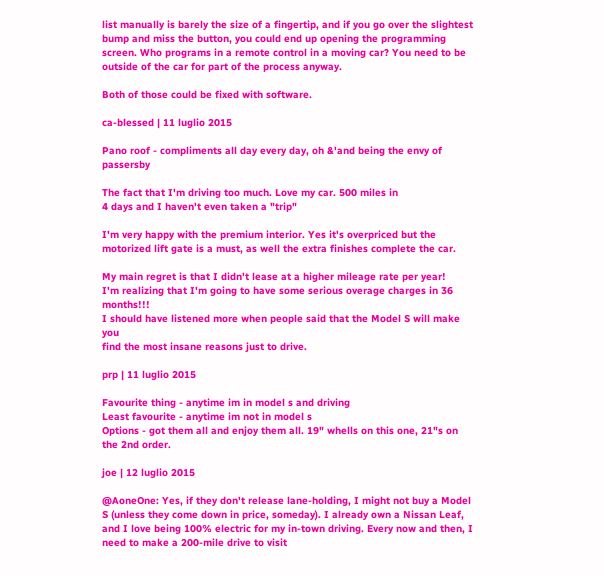list manually is barely the size of a fingertip, and if you go over the slightest bump and miss the button, you could end up opening the programming screen. Who programs in a remote control in a moving car? You need to be outside of the car for part of the process anyway.

Both of those could be fixed with software.

ca-blessed | 11 luglio 2015

Pano roof - compliments all day every day, oh &'and being the envy of passersby

The fact that I'm driving too much. Love my car. 500 miles in
4 days and I haven't even taken a "trip"

I'm very happy with the premium interior. Yes it's overpriced but the
motorized lift gate is a must, as well the extra finishes complete the car.

My main regret is that I didn't lease at a higher mileage rate per year!
I'm realizing that I'm going to have some serious overage charges in 36 months!!!
I should have listened more when people said that the Model S will make you
find the most insane reasons just to drive.

prp | 11 luglio 2015

Favourite thing - anytime im in model s and driving
Least favourite - anytime im not in model s
Options - got them all and enjoy them all. 19" whells on this one, 21"s on the 2nd order.

joe | 12 luglio 2015

@AoneOne: Yes, if they don't release lane-holding, I might not buy a Model S (unless they come down in price, someday). I already own a Nissan Leaf, and I love being 100% electric for my in-town driving. Every now and then, I need to make a 200-mile drive to visit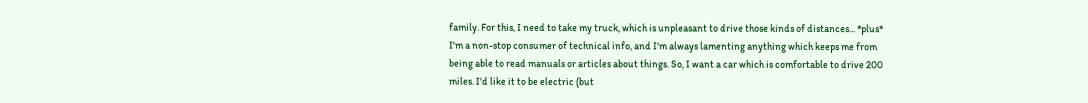family. For this, I need to take my truck, which is unpleasant to drive those kinds of distances... *plus* I'm a non-stop consumer of technical info, and I'm always lamenting anything which keeps me from being able to read manuals or articles about things. So, I want a car which is comfortable to drive 200 miles. I'd like it to be electric (but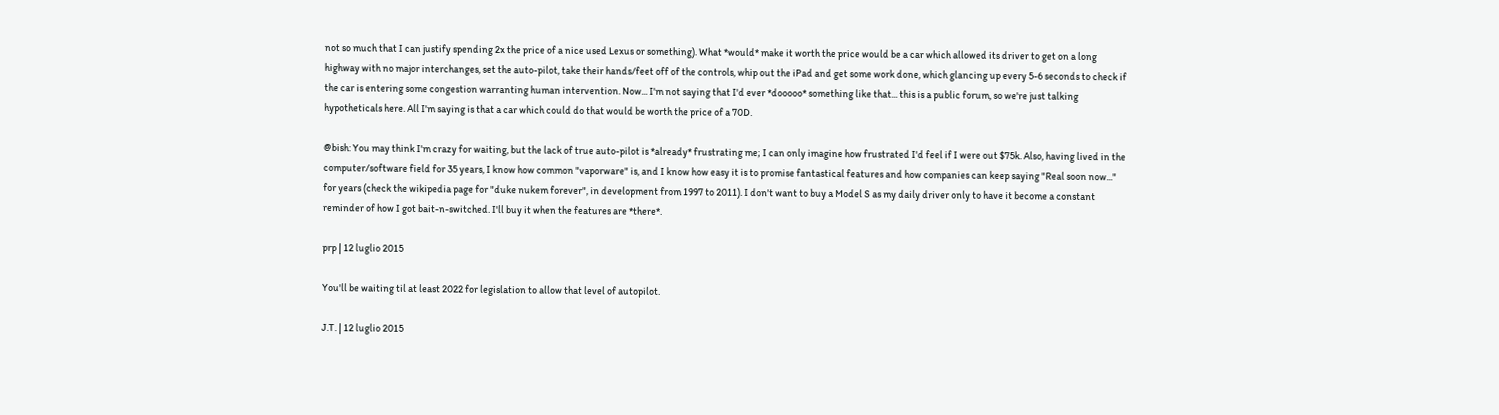not so much that I can justify spending 2x the price of a nice used Lexus or something). What *would* make it worth the price would be a car which allowed its driver to get on a long highway with no major interchanges, set the auto-pilot, take their hands/feet off of the controls, whip out the iPad and get some work done, which glancing up every 5-6 seconds to check if the car is entering some congestion warranting human intervention. Now... I'm not saying that I'd ever *dooooo* something like that... this is a public forum, so we're just talking hypotheticals here. All I'm saying is that a car which could do that would be worth the price of a 70D.

@bish: You may think I'm crazy for waiting, but the lack of true auto-pilot is *already* frustrating me; I can only imagine how frustrated I'd feel if I were out $75k. Also, having lived in the computer/software field for 35 years, I know how common "vaporware" is, and I know how easy it is to promise fantastical features and how companies can keep saying "Real soon now..." for years (check the wikipedia page for "duke nukem forever", in development from 1997 to 2011). I don't want to buy a Model S as my daily driver only to have it become a constant reminder of how I got bait-n-switched. I'll buy it when the features are *there*.

prp | 12 luglio 2015

You'll be waiting til at least 2022 for legislation to allow that level of autopilot.

J.T. | 12 luglio 2015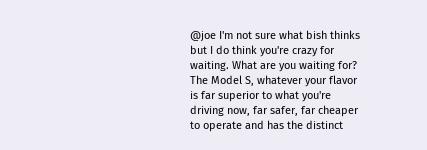@joe I'm not sure what bish thinks but I do think you're crazy for waiting. What are you waiting for? The Model S, whatever your flavor is far superior to what you're driving now, far safer, far cheaper to operate and has the distinct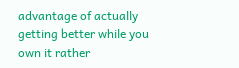advantage of actually getting better while you own it rather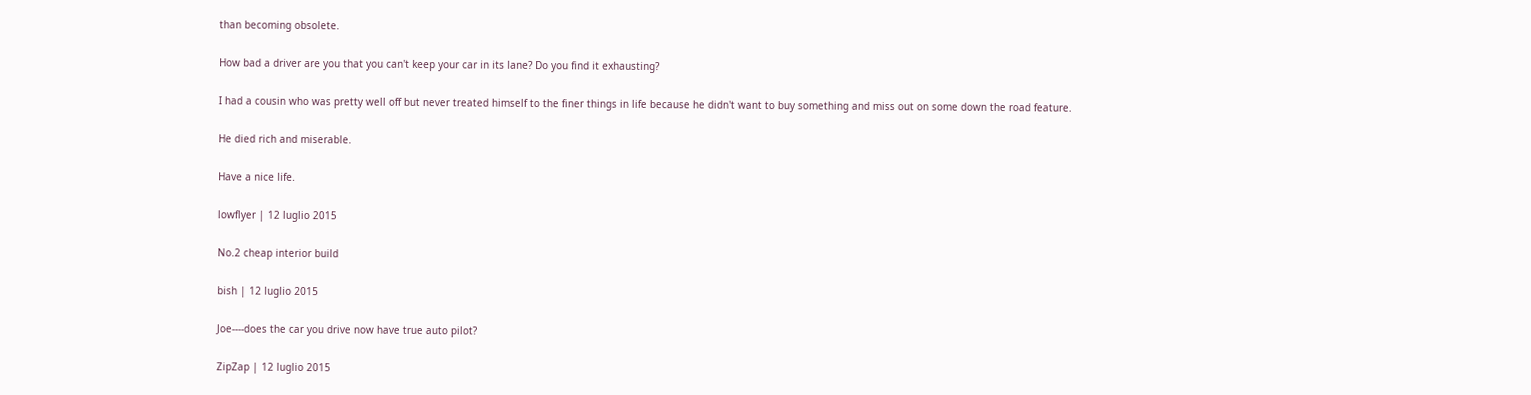than becoming obsolete.

How bad a driver are you that you can't keep your car in its lane? Do you find it exhausting?

I had a cousin who was pretty well off but never treated himself to the finer things in life because he didn't want to buy something and miss out on some down the road feature.

He died rich and miserable.

Have a nice life.

lowflyer | 12 luglio 2015

No.2 cheap interior build

bish | 12 luglio 2015

Joe----does the car you drive now have true auto pilot?

ZipZap | 12 luglio 2015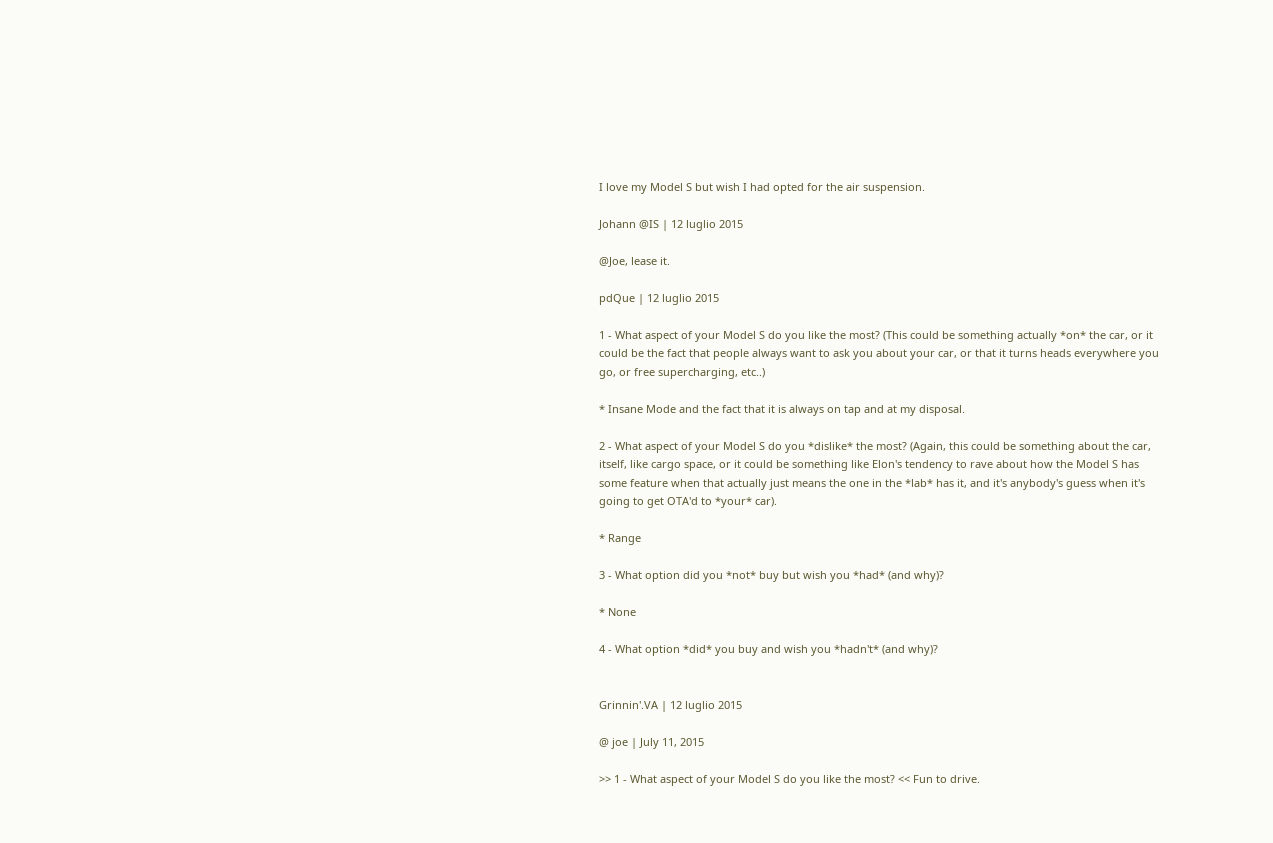I love my Model S but wish I had opted for the air suspension.

Johann @IS | 12 luglio 2015

@Joe, lease it.

pdQue | 12 luglio 2015

1 - What aspect of your Model S do you like the most? (This could be something actually *on* the car, or it could be the fact that people always want to ask you about your car, or that it turns heads everywhere you go, or free supercharging, etc..)

* Insane Mode and the fact that it is always on tap and at my disposal.

2 - What aspect of your Model S do you *dislike* the most? (Again, this could be something about the car, itself, like cargo space, or it could be something like Elon's tendency to rave about how the Model S has some feature when that actually just means the one in the *lab* has it, and it's anybody's guess when it's going to get OTA'd to *your* car).

* Range

3 - What option did you *not* buy but wish you *had* (and why)?

* None

4 - What option *did* you buy and wish you *hadn't* (and why)?


Grinnin'.VA | 12 luglio 2015

@ joe | July 11, 2015

>> 1 - What aspect of your Model S do you like the most? << Fun to drive.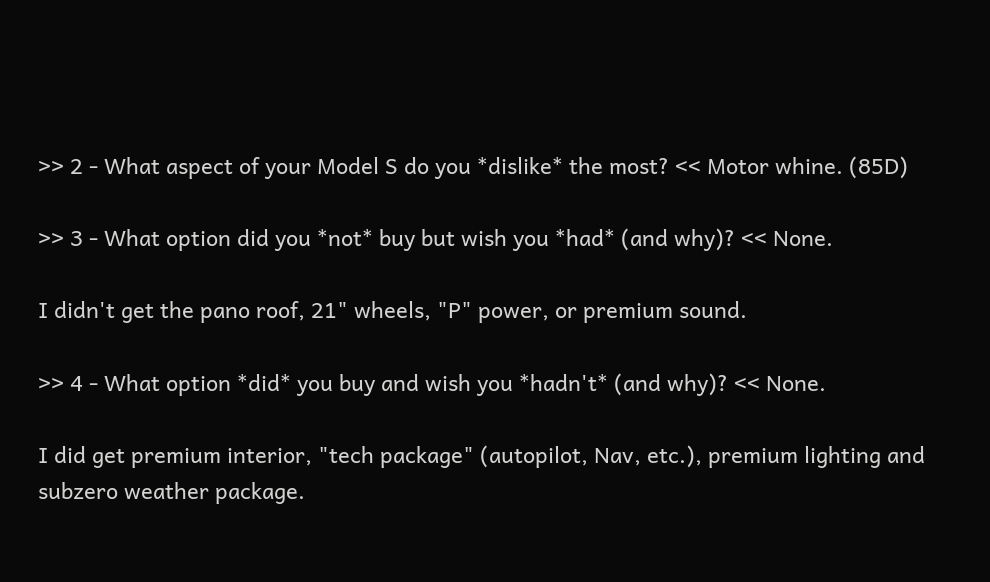>> 2 - What aspect of your Model S do you *dislike* the most? << Motor whine. (85D)

>> 3 - What option did you *not* buy but wish you *had* (and why)? << None.

I didn't get the pano roof, 21" wheels, "P" power, or premium sound.

>> 4 - What option *did* you buy and wish you *hadn't* (and why)? << None.

I did get premium interior, "tech package" (autopilot, Nav, etc.), premium lighting and subzero weather package.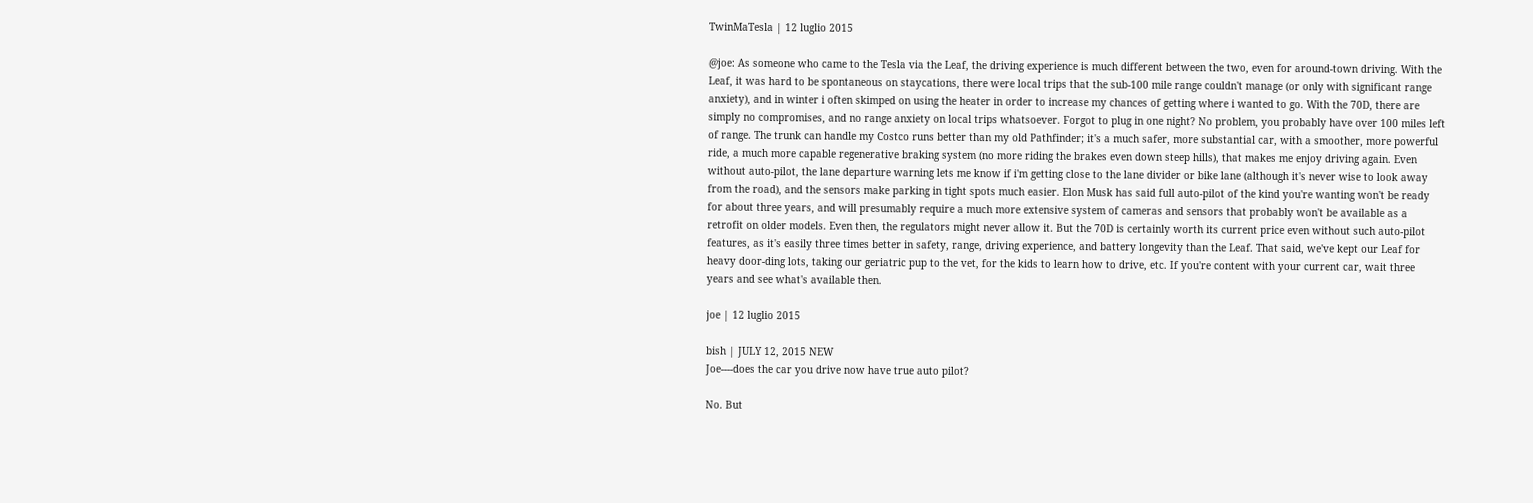TwinMaTesla | 12 luglio 2015

@joe: As someone who came to the Tesla via the Leaf, the driving experience is much different between the two, even for around-town driving. With the Leaf, it was hard to be spontaneous on staycations, there were local trips that the sub-100 mile range couldn't manage (or only with significant range anxiety), and in winter i often skimped on using the heater in order to increase my chances of getting where i wanted to go. With the 70D, there are simply no compromises, and no range anxiety on local trips whatsoever. Forgot to plug in one night? No problem, you probably have over 100 miles left of range. The trunk can handle my Costco runs better than my old Pathfinder; it's a much safer, more substantial car, with a smoother, more powerful ride, a much more capable regenerative braking system (no more riding the brakes even down steep hills), that makes me enjoy driving again. Even without auto-pilot, the lane departure warning lets me know if i'm getting close to the lane divider or bike lane (although it's never wise to look away from the road), and the sensors make parking in tight spots much easier. Elon Musk has said full auto-pilot of the kind you're wanting won't be ready for about three years, and will presumably require a much more extensive system of cameras and sensors that probably won't be available as a retrofit on older models. Even then, the regulators might never allow it. But the 70D is certainly worth its current price even without such auto-pilot features, as it's easily three times better in safety, range, driving experience, and battery longevity than the Leaf. That said, we've kept our Leaf for heavy door-ding lots, taking our geriatric pup to the vet, for the kids to learn how to drive, etc. If you're content with your current car, wait three years and see what's available then.

joe | 12 luglio 2015

bish | JULY 12, 2015 NEW
Joe----does the car you drive now have true auto pilot?

No. But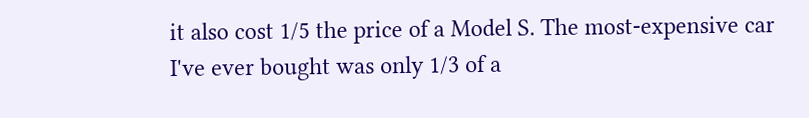it also cost 1/5 the price of a Model S. The most-expensive car I've ever bought was only 1/3 of a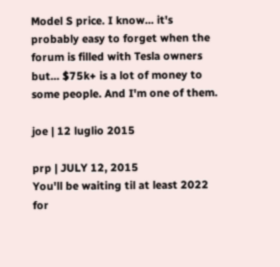Model S price. I know... it's probably easy to forget when the forum is filled with Tesla owners but... $75k+ is a lot of money to some people. And I'm one of them.

joe | 12 luglio 2015

prp | JULY 12, 2015
You'll be waiting til at least 2022 for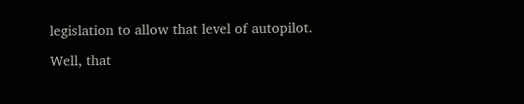legislation to allow that level of autopilot.

Well, that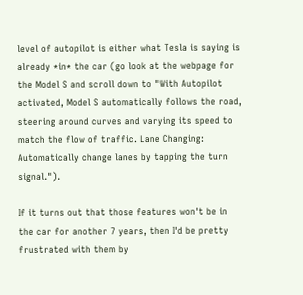level of autopilot is either what Tesla is saying is already *in* the car (go look at the webpage for the Model S and scroll down to "With Autopilot activated, Model S automatically follows the road, steering around curves and varying its speed to match the flow of traffic. Lane Changing: Automatically change lanes by tapping the turn signal.").

If it turns out that those features won't be in the car for another 7 years, then I'd be pretty frustrated with them by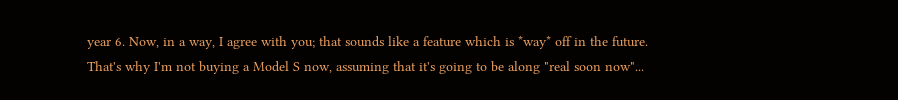year 6. Now, in a way, I agree with you; that sounds like a feature which is *way* off in the future. That's why I'm not buying a Model S now, assuming that it's going to be along "real soon now"...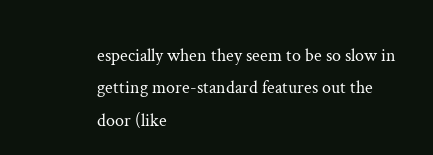especially when they seem to be so slow in getting more-standard features out the door (like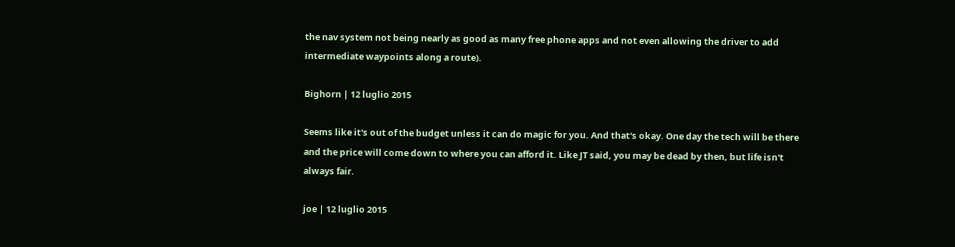the nav system not being nearly as good as many free phone apps and not even allowing the driver to add intermediate waypoints along a route).

Bighorn | 12 luglio 2015

Seems like it's out of the budget unless it can do magic for you. And that's okay. One day the tech will be there and the price will come down to where you can afford it. Like JT said, you may be dead by then, but life isn't always fair.

joe | 12 luglio 2015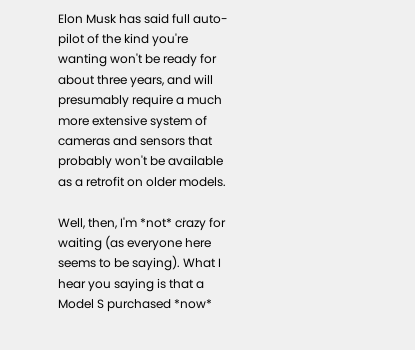Elon Musk has said full auto-pilot of the kind you're wanting won't be ready for about three years, and will presumably require a much more extensive system of cameras and sensors that probably won't be available as a retrofit on older models.

Well, then, I'm *not* crazy for waiting (as everyone here seems to be saying). What I hear you saying is that a Model S purchased *now*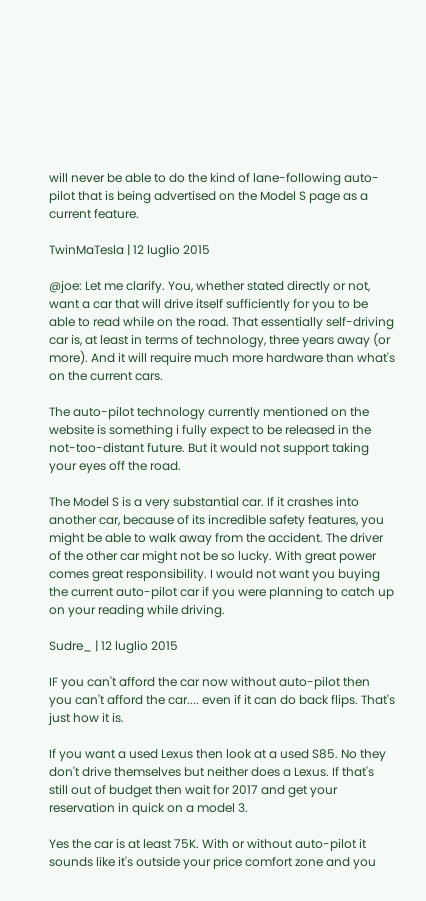will never be able to do the kind of lane-following auto-pilot that is being advertised on the Model S page as a current feature.

TwinMaTesla | 12 luglio 2015

@joe: Let me clarify. You, whether stated directly or not, want a car that will drive itself sufficiently for you to be able to read while on the road. That essentially self-driving car is, at least in terms of technology, three years away (or more). And it will require much more hardware than what's on the current cars.

The auto-pilot technology currently mentioned on the website is something i fully expect to be released in the not-too-distant future. But it would not support taking your eyes off the road.

The Model S is a very substantial car. If it crashes into another car, because of its incredible safety features, you might be able to walk away from the accident. The driver of the other car might not be so lucky. With great power comes great responsibility. I would not want you buying the current auto-pilot car if you were planning to catch up on your reading while driving.

Sudre_ | 12 luglio 2015

IF you can't afford the car now without auto-pilot then you can't afford the car.... even if it can do back flips. That's just how it is.

If you want a used Lexus then look at a used S85. No they don't drive themselves but neither does a Lexus. If that's still out of budget then wait for 2017 and get your reservation in quick on a model 3.

Yes the car is at least 75K. With or without auto-pilot it sounds like it's outside your price comfort zone and you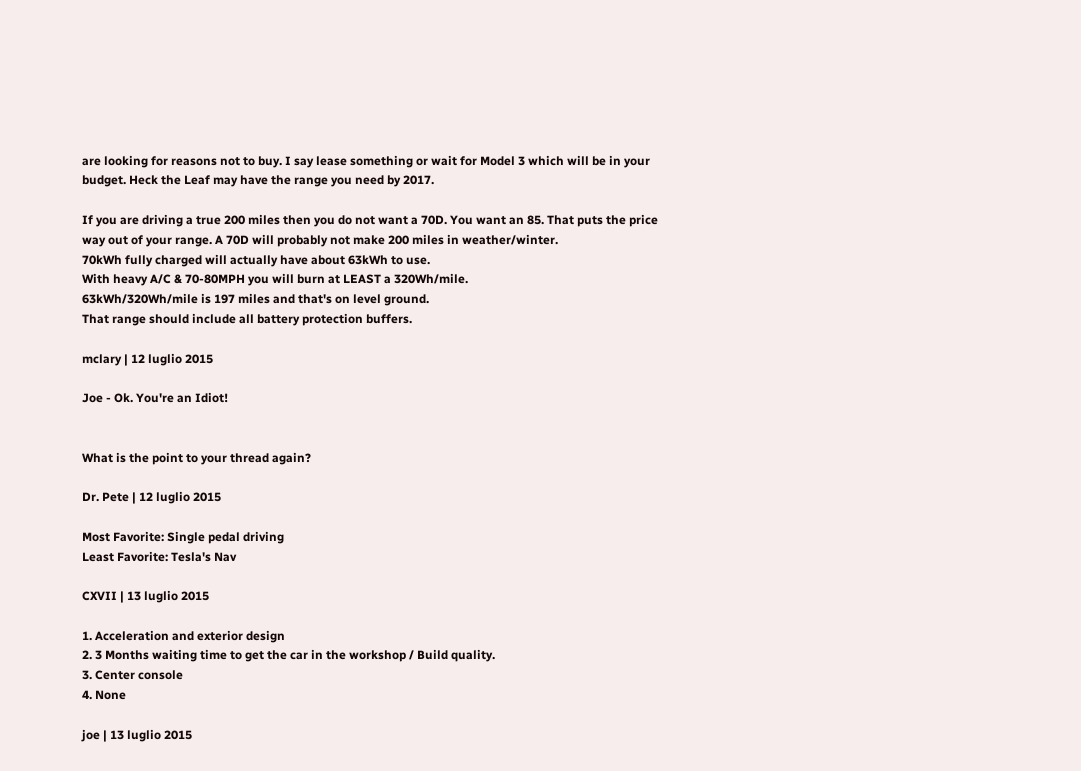are looking for reasons not to buy. I say lease something or wait for Model 3 which will be in your budget. Heck the Leaf may have the range you need by 2017.

If you are driving a true 200 miles then you do not want a 70D. You want an 85. That puts the price way out of your range. A 70D will probably not make 200 miles in weather/winter.
70kWh fully charged will actually have about 63kWh to use.
With heavy A/C & 70-80MPH you will burn at LEAST a 320Wh/mile.
63kWh/320Wh/mile is 197 miles and that's on level ground.
That range should include all battery protection buffers.

mclary | 12 luglio 2015

Joe - Ok. You're an Idiot!


What is the point to your thread again?

Dr. Pete | 12 luglio 2015

Most Favorite: Single pedal driving
Least Favorite: Tesla's Nav

CXVII | 13 luglio 2015

1. Acceleration and exterior design
2. 3 Months waiting time to get the car in the workshop / Build quality.
3. Center console
4. None

joe | 13 luglio 2015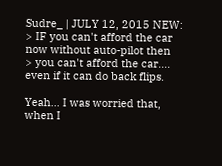Sudre_ | JULY 12, 2015 NEW:
> IF you can't afford the car now without auto-pilot then
> you can't afford the car.... even if it can do back flips.

Yeah... I was worried that, when I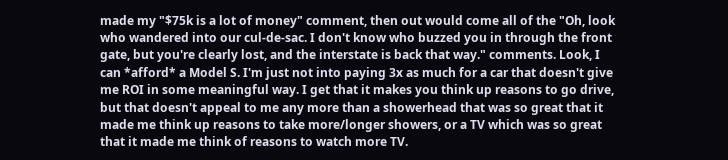made my "$75k is a lot of money" comment, then out would come all of the "Oh, look who wandered into our cul-de-sac. I don't know who buzzed you in through the front gate, but you're clearly lost, and the interstate is back that way." comments. Look, I can *afford* a Model S. I'm just not into paying 3x as much for a car that doesn't give me ROI in some meaningful way. I get that it makes you think up reasons to go drive, but that doesn't appeal to me any more than a showerhead that was so great that it made me think up reasons to take more/longer showers, or a TV which was so great that it made me think of reasons to watch more TV.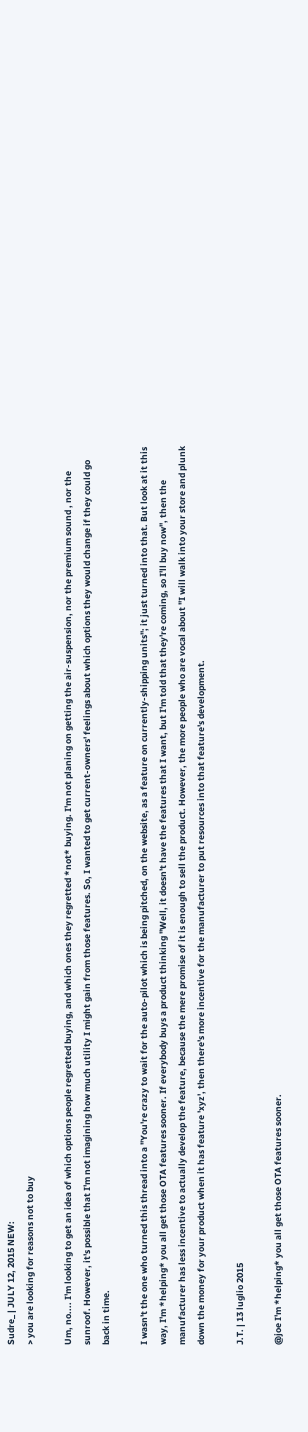Sudre_ | JULY 12, 2015 NEW:
> you are looking for reasons not to buy

Um, no.... I'm looking to get an idea of which options people regretted buying, and which ones they regretted *not* buying. I'm not planing on getting the air-suspension, nor the premium sound , nor the sunroof. However, it's possible that I'm not imagining how much utility I might gain from those features. So, I wanted to get current-owners' feelings about which options they would change if they could go back in time.

I wasn't the one who turned this thread into a "You're crazy to wait for the auto-pilot which is being pitched, on the website, as a feature on currently-shipping units"; it just turned into that. But look at it this way, I'm *helping* you all get those OTA features sooner. If everybody buys a product thinking "Well, it doesn't have the features that I want, but I'm told that they're coming, so I'll buy now", then the manufacturer has less incentive to actually develop the feature, because the mere promise of it is enough to sell the product. However, the more people who are vocal about "I will walk into your store and plunk down the money for your product when it has feature 'xyz', then there's more incentive for the manufacturer to put resources into that feature's development.

J.T. | 13 luglio 2015

@joe I'm *helping* you all get those OTA features sooner.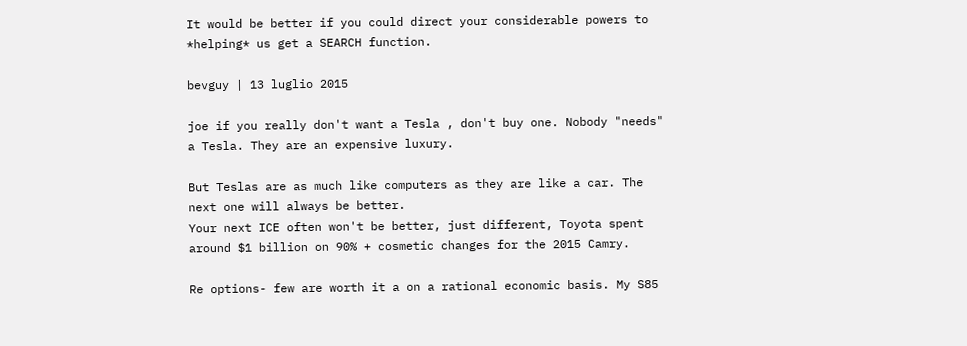It would be better if you could direct your considerable powers to *helping* us get a SEARCH function.

bevguy | 13 luglio 2015

joe if you really don't want a Tesla , don't buy one. Nobody "needs" a Tesla. They are an expensive luxury.

But Teslas are as much like computers as they are like a car. The next one will always be better.
Your next ICE often won't be better, just different, Toyota spent around $1 billion on 90% + cosmetic changes for the 2015 Camry.

Re options- few are worth it a on a rational economic basis. My S85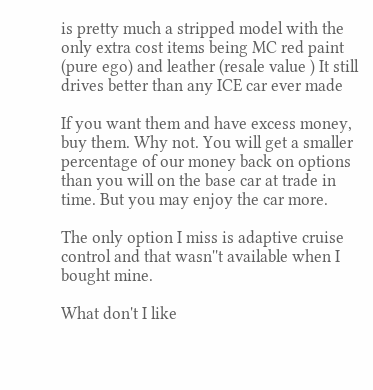is pretty much a stripped model with the only extra cost items being MC red paint (pure ego) and leather (resale value ) It still drives better than any ICE car ever made

If you want them and have excess money, buy them. Why not. You will get a smaller percentage of our money back on options than you will on the base car at trade in time. But you may enjoy the car more.

The only option I miss is adaptive cruise control and that wasn''t available when I bought mine.

What don't I like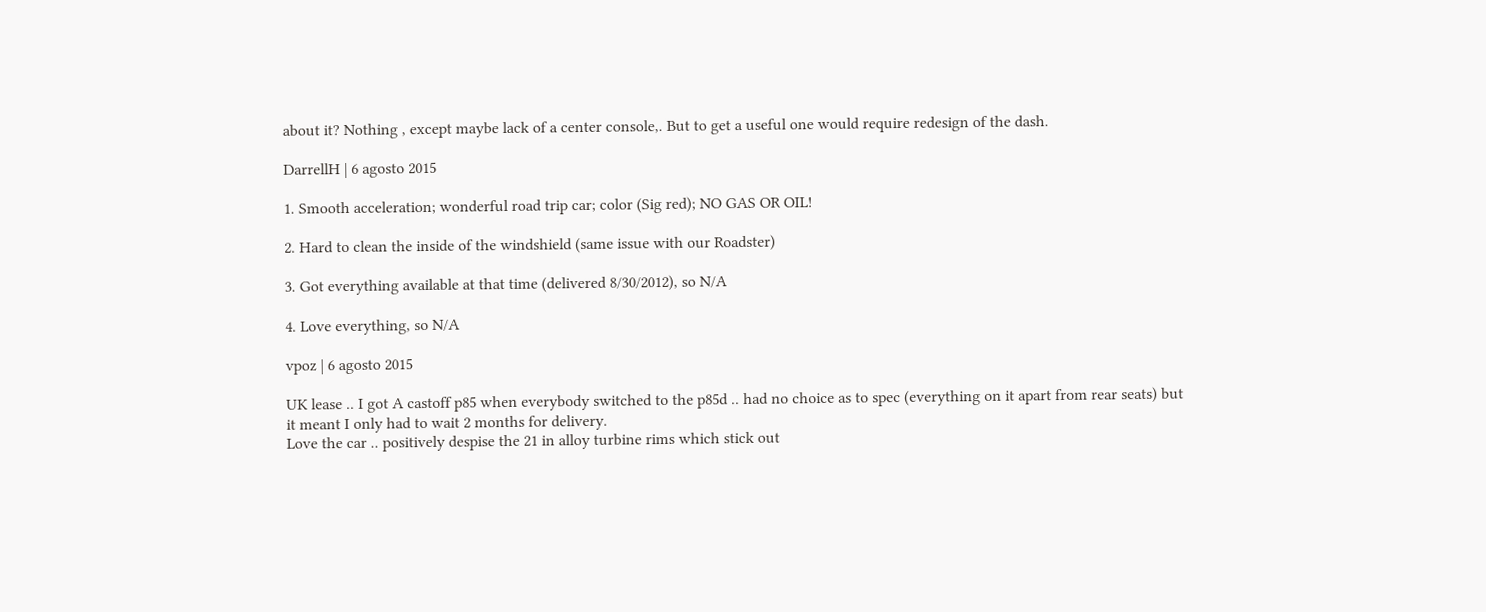about it? Nothing , except maybe lack of a center console,. But to get a useful one would require redesign of the dash.

DarrellH | 6 agosto 2015

1. Smooth acceleration; wonderful road trip car; color (Sig red); NO GAS OR OIL!

2. Hard to clean the inside of the windshield (same issue with our Roadster)

3. Got everything available at that time (delivered 8/30/2012), so N/A

4. Love everything, so N/A

vpoz | 6 agosto 2015

UK lease .. I got A castoff p85 when everybody switched to the p85d .. had no choice as to spec (everything on it apart from rear seats) but it meant I only had to wait 2 months for delivery.
Love the car .. positively despise the 21 in alloy turbine rims which stick out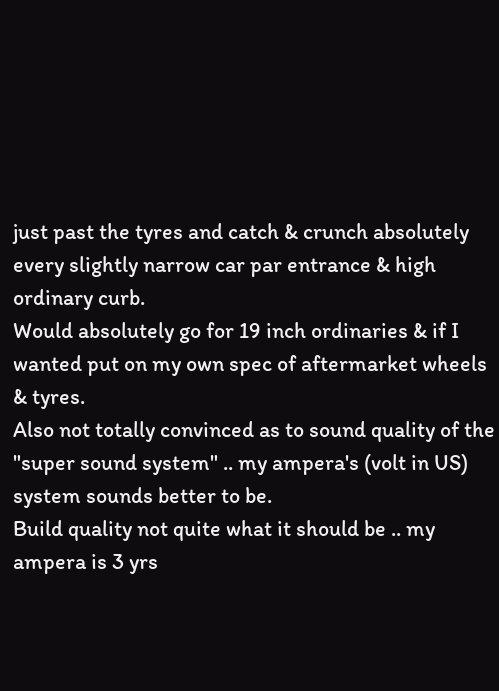just past the tyres and catch & crunch absolutely every slightly narrow car par entrance & high ordinary curb.
Would absolutely go for 19 inch ordinaries & if I wanted put on my own spec of aftermarket wheels & tyres.
Also not totally convinced as to sound quality of the "super sound system" .. my ampera's (volt in US) system sounds better to be.
Build quality not quite what it should be .. my ampera is 3 yrs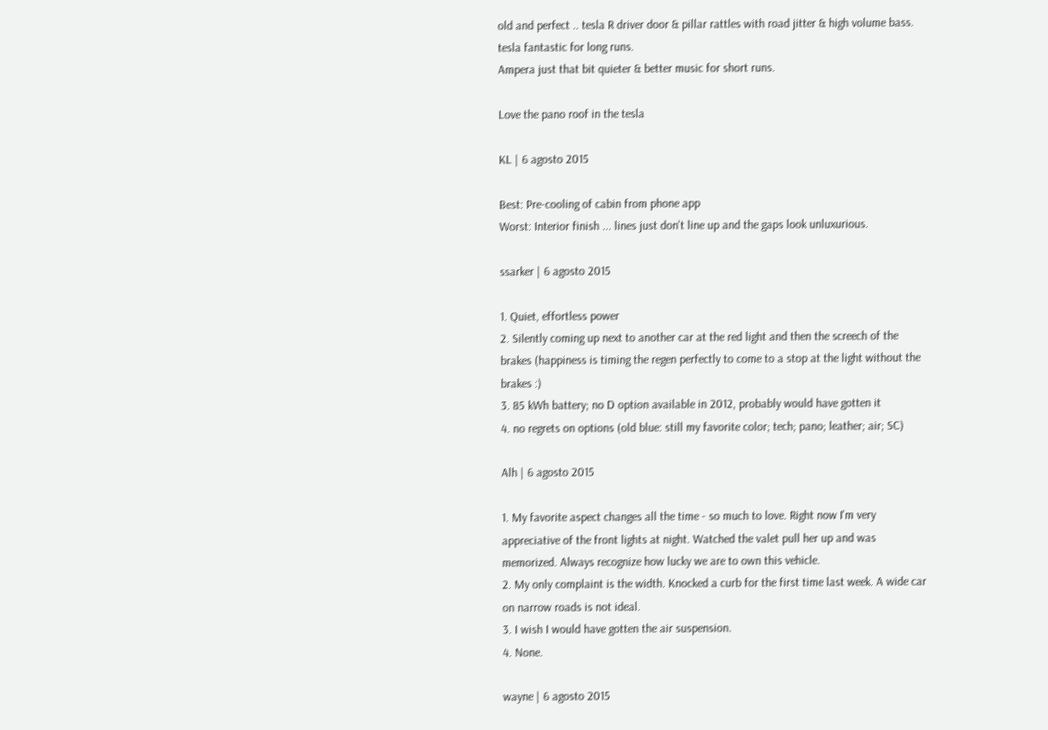old and perfect .. tesla R driver door & pillar rattles with road jitter & high volume bass.
tesla fantastic for long runs.
Ampera just that bit quieter & better music for short runs.

Love the pano roof in the tesla

KL | 6 agosto 2015

Best: Pre-cooling of cabin from phone app
Worst: Interior finish ... lines just don't line up and the gaps look unluxurious.

ssarker | 6 agosto 2015

1. Quiet, effortless power
2. Silently coming up next to another car at the red light and then the screech of the brakes (happiness is timing the regen perfectly to come to a stop at the light without the brakes :)
3. 85 kWh battery; no D option available in 2012, probably would have gotten it
4. no regrets on options (old blue: still my favorite color; tech; pano; leather; air; SC)

Alh | 6 agosto 2015

1. My favorite aspect changes all the time - so much to love. Right now I'm very appreciative of the front lights at night. Watched the valet pull her up and was memorized. Always recognize how lucky we are to own this vehicle.
2. My only complaint is the width. Knocked a curb for the first time last week. A wide car on narrow roads is not ideal.
3. I wish I would have gotten the air suspension.
4. None.

wayne | 6 agosto 2015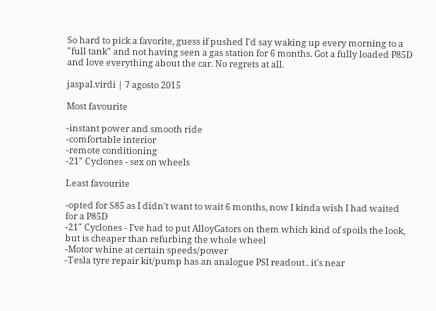So hard to pick a favorite, guess if pushed I'd say waking up every morning to a "full tank" and not having seen a gas station for 6 months. Got a fully loaded P85D and love everything about the car. No regrets at all.

jaspal.virdi | 7 agosto 2015

Most favourite

-instant power and smooth ride
-comfortable interior
-remote conditioning
-21" Cyclones - sex on wheels

Least favourite

-opted for S85 as I didn't want to wait 6 months, now I kinda wish I had waited for a P85D
-21" Cyclones - I've had to put AlloyGators on them which kind of spoils the look, but is cheaper than refurbing the whole wheel
-Motor whine at certain speeds/power
-Tesla tyre repair kit/pump has an analogue PSI readout.. it's near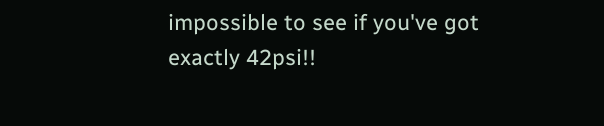impossible to see if you've got exactly 42psi!!